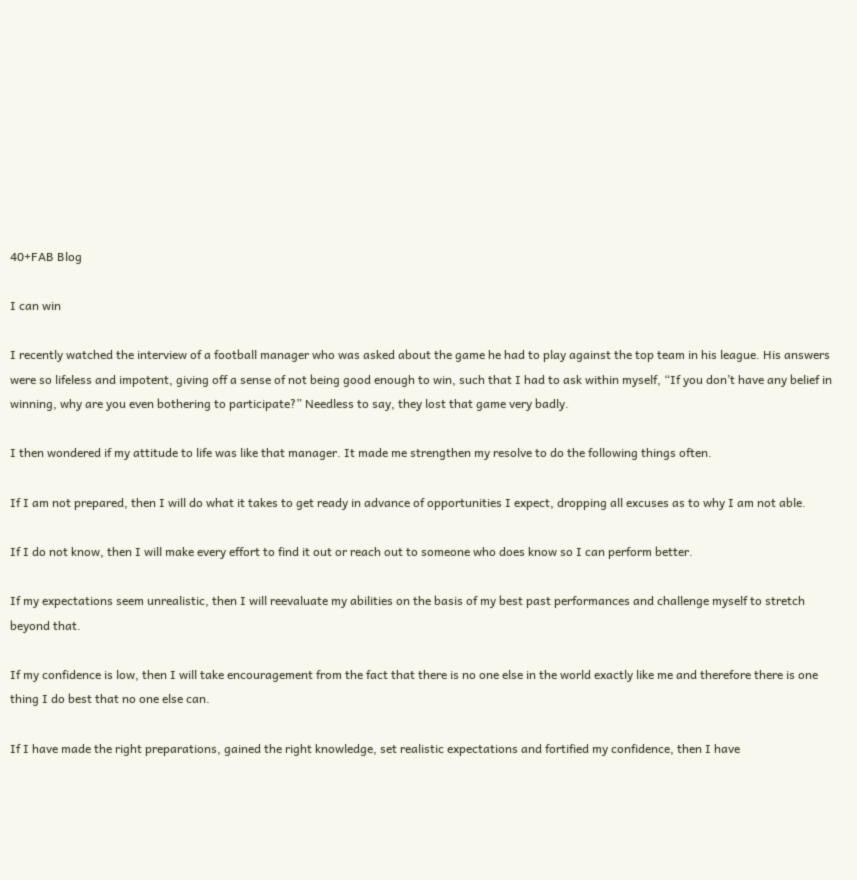40+FAB Blog

I can win

I recently watched the interview of a football manager who was asked about the game he had to play against the top team in his league. His answers were so lifeless and impotent, giving off a sense of not being good enough to win, such that I had to ask within myself, “If you don’t have any belief in winning, why are you even bothering to participate?” Needless to say, they lost that game very badly.

I then wondered if my attitude to life was like that manager. It made me strengthen my resolve to do the following things often.

If I am not prepared, then I will do what it takes to get ready in advance of opportunities I expect, dropping all excuses as to why I am not able.

If I do not know, then I will make every effort to find it out or reach out to someone who does know so I can perform better.

If my expectations seem unrealistic, then I will reevaluate my abilities on the basis of my best past performances and challenge myself to stretch beyond that.

If my confidence is low, then I will take encouragement from the fact that there is no one else in the world exactly like me and therefore there is one thing I do best that no one else can.

If I have made the right preparations, gained the right knowledge, set realistic expectations and fortified my confidence, then I have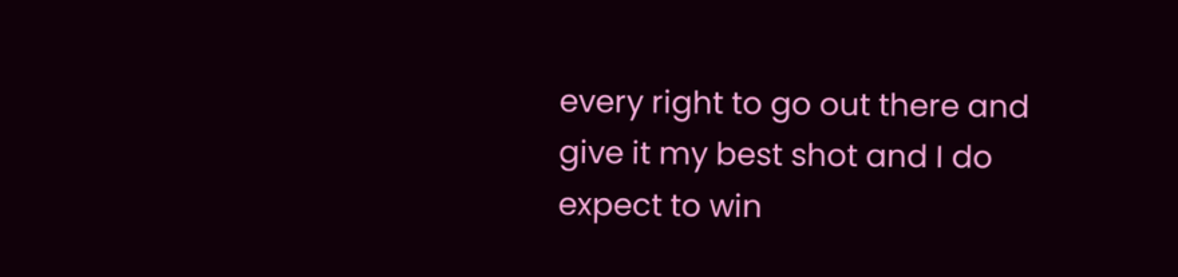every right to go out there and give it my best shot and I do expect to win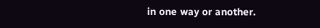in one way or another.